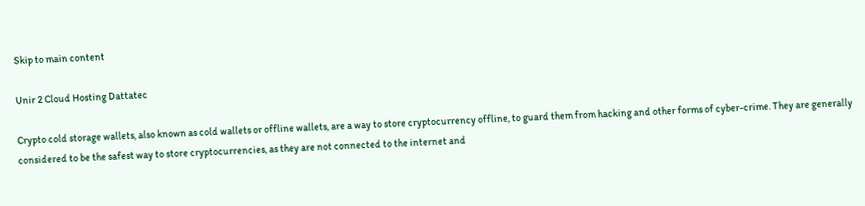Skip to main content

Unir 2 Cloud Hosting Dattatec

Crypto cold storage wallets, also known as cold wallets or offline wallets, are a way to store cryptocurrency offline, to guard them from hacking and other forms of cyber-crime. They are generally considered to be the safest way to store cryptocurrencies, as they are not connected to the internet and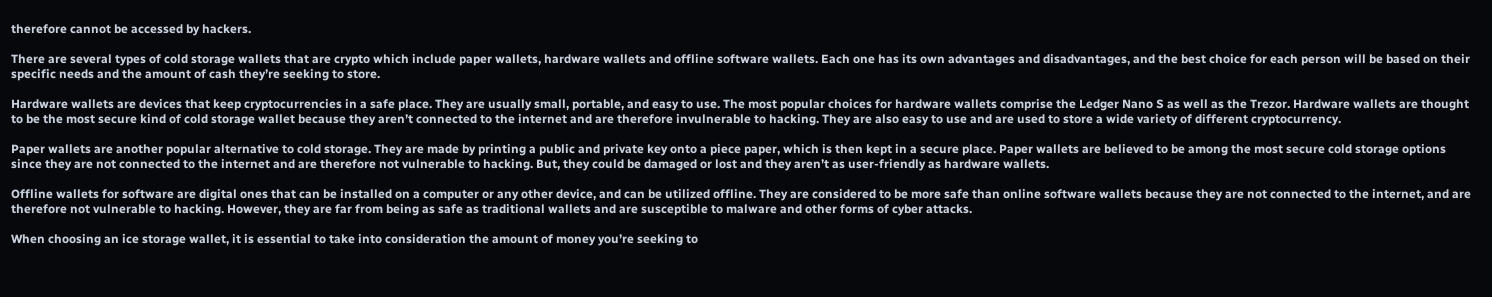therefore cannot be accessed by hackers.

There are several types of cold storage wallets that are crypto which include paper wallets, hardware wallets and offline software wallets. Each one has its own advantages and disadvantages, and the best choice for each person will be based on their specific needs and the amount of cash they’re seeking to store.

Hardware wallets are devices that keep cryptocurrencies in a safe place. They are usually small, portable, and easy to use. The most popular choices for hardware wallets comprise the Ledger Nano S as well as the Trezor. Hardware wallets are thought to be the most secure kind of cold storage wallet because they aren’t connected to the internet and are therefore invulnerable to hacking. They are also easy to use and are used to store a wide variety of different cryptocurrency.

Paper wallets are another popular alternative to cold storage. They are made by printing a public and private key onto a piece paper, which is then kept in a secure place. Paper wallets are believed to be among the most secure cold storage options since they are not connected to the internet and are therefore not vulnerable to hacking. But, they could be damaged or lost and they aren’t as user-friendly as hardware wallets.

Offline wallets for software are digital ones that can be installed on a computer or any other device, and can be utilized offline. They are considered to be more safe than online software wallets because they are not connected to the internet, and are therefore not vulnerable to hacking. However, they are far from being as safe as traditional wallets and are susceptible to malware and other forms of cyber attacks.

When choosing an ice storage wallet, it is essential to take into consideration the amount of money you’re seeking to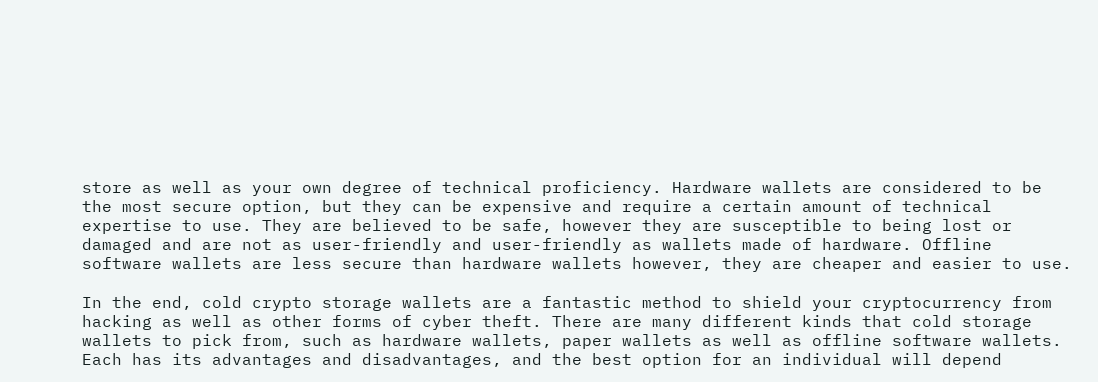store as well as your own degree of technical proficiency. Hardware wallets are considered to be the most secure option, but they can be expensive and require a certain amount of technical expertise to use. They are believed to be safe, however they are susceptible to being lost or damaged and are not as user-friendly and user-friendly as wallets made of hardware. Offline software wallets are less secure than hardware wallets however, they are cheaper and easier to use.

In the end, cold crypto storage wallets are a fantastic method to shield your cryptocurrency from hacking as well as other forms of cyber theft. There are many different kinds that cold storage wallets to pick from, such as hardware wallets, paper wallets as well as offline software wallets. Each has its advantages and disadvantages, and the best option for an individual will depend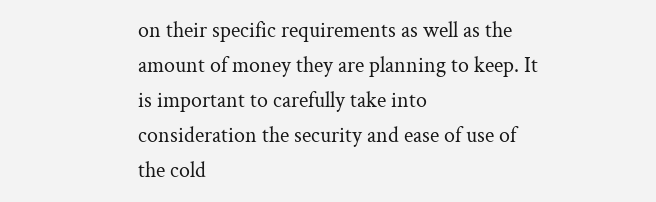on their specific requirements as well as the amount of money they are planning to keep. It is important to carefully take into consideration the security and ease of use of the cold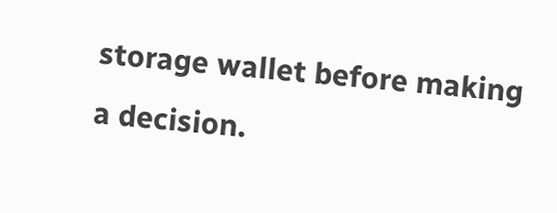storage wallet before making a decision.